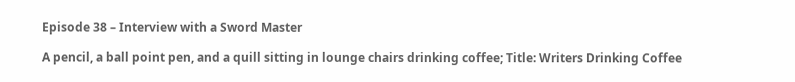Episode 38 – Interview with a Sword Master

A pencil, a ball point pen, and a quill sitting in lounge chairs drinking coffee; Title: Writers Drinking Coffee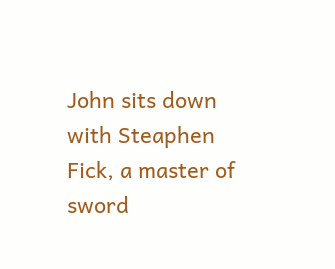John sits down with Steaphen Fick, a master of sword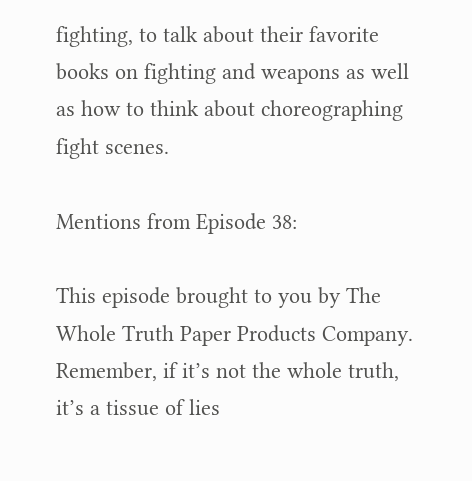fighting, to talk about their favorite books on fighting and weapons as well as how to think about choreographing fight scenes.

Mentions from Episode 38:

This episode brought to you by The Whole Truth Paper Products Company.
Remember, if it’s not the whole truth, it’s a tissue of lies